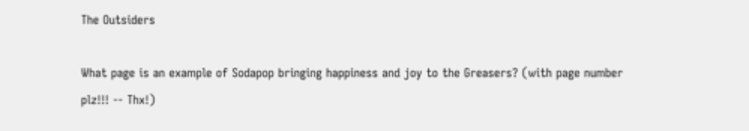The Outsiders

What page is an example of Sodapop bringing happiness and joy to the Greasers? (with page number plz!!! -- Thx!)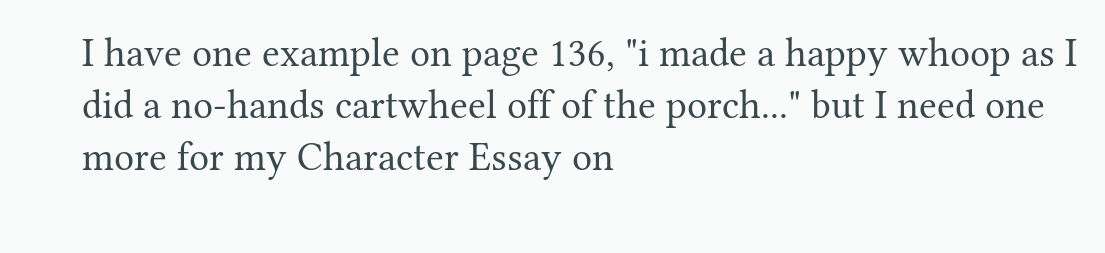I have one example on page 136, "i made a happy whoop as I did a no-hands cartwheel off of the porch..." but I need one more for my Character Essay on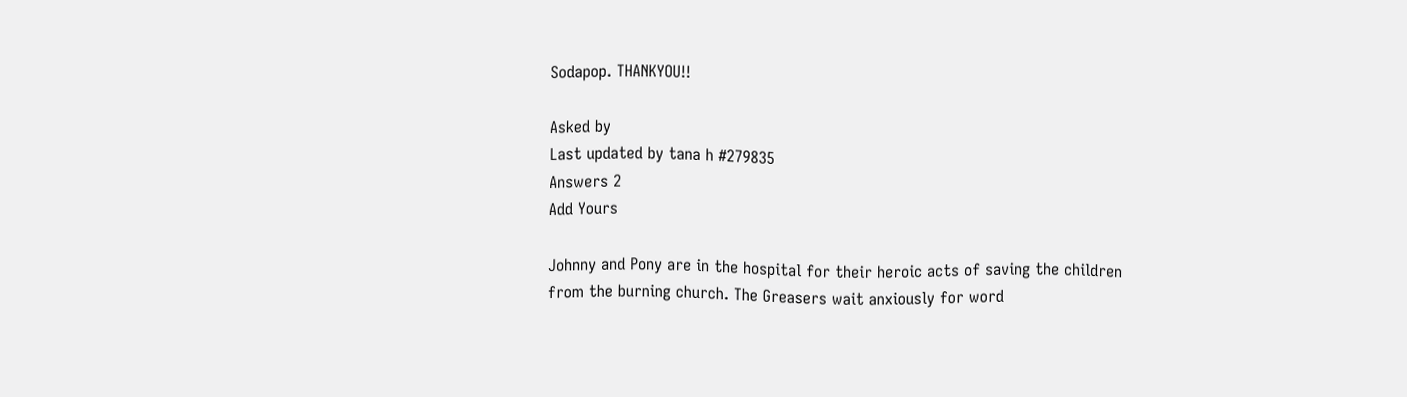Sodapop. THANKYOU!!

Asked by
Last updated by tana h #279835
Answers 2
Add Yours

Johnny and Pony are in the hospital for their heroic acts of saving the children from the burning church. The Greasers wait anxiously for word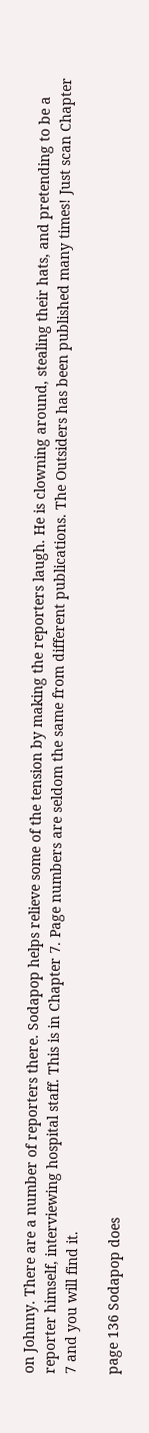on Johnny. There are a number of reporters there. Sodapop helps relieve some of the tension by making the reporters laugh. He is clowning around, stealing their hats, and pretending to be a reporter himself, interviewing hospital staff. This is in Chapter 7. Page numbers are seldom the same from different publications. The Outsiders has been published many times! Just scan Chapter 7 and you will find it.

page 136 Sodapop does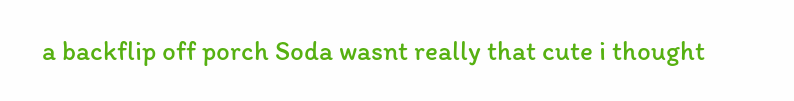a backflip off porch Soda wasnt really that cute i thought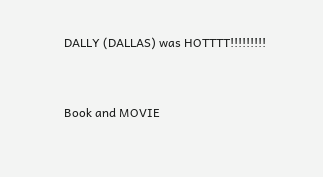DALLY (DALLAS) was HOTTTT!!!!!!!!!


Book and MOVIE